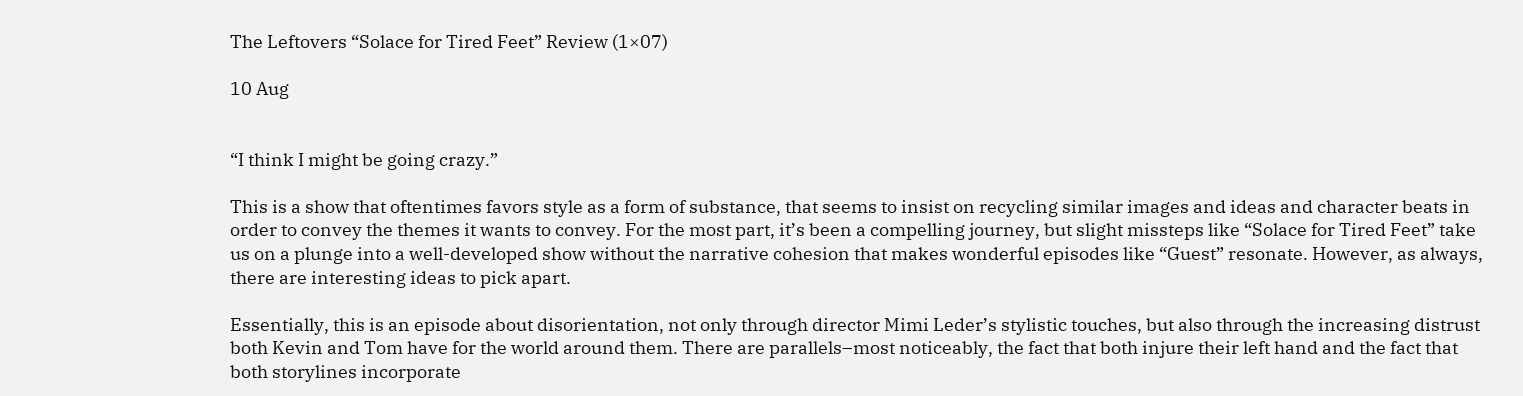The Leftovers “Solace for Tired Feet” Review (1×07)

10 Aug


“I think I might be going crazy.”

This is a show that oftentimes favors style as a form of substance, that seems to insist on recycling similar images and ideas and character beats in order to convey the themes it wants to convey. For the most part, it’s been a compelling journey, but slight missteps like “Solace for Tired Feet” take us on a plunge into a well-developed show without the narrative cohesion that makes wonderful episodes like “Guest” resonate. However, as always, there are interesting ideas to pick apart.

Essentially, this is an episode about disorientation, not only through director Mimi Leder’s stylistic touches, but also through the increasing distrust both Kevin and Tom have for the world around them. There are parallels–most noticeably, the fact that both injure their left hand and the fact that both storylines incorporate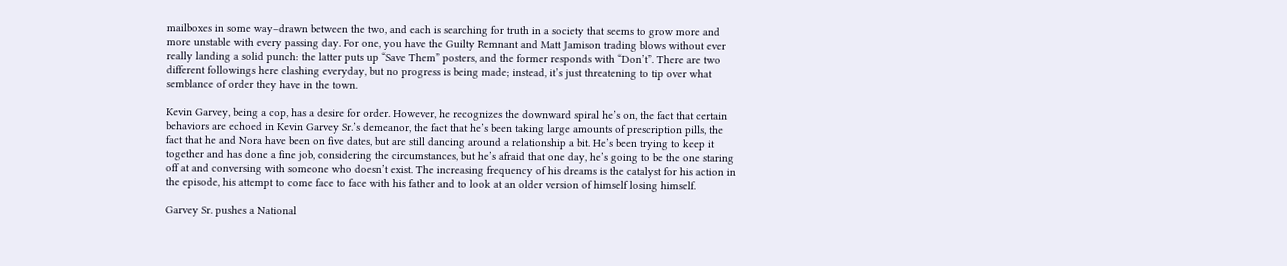mailboxes in some way–drawn between the two, and each is searching for truth in a society that seems to grow more and more unstable with every passing day. For one, you have the Guilty Remnant and Matt Jamison trading blows without ever really landing a solid punch: the latter puts up “Save Them” posters, and the former responds with “Don’t”. There are two different followings here clashing everyday, but no progress is being made; instead, it’s just threatening to tip over what semblance of order they have in the town.

Kevin Garvey, being a cop, has a desire for order. However, he recognizes the downward spiral he’s on, the fact that certain behaviors are echoed in Kevin Garvey Sr.’s demeanor, the fact that he’s been taking large amounts of prescription pills, the fact that he and Nora have been on five dates, but are still dancing around a relationship a bit. He’s been trying to keep it together and has done a fine job, considering the circumstances, but he’s afraid that one day, he’s going to be the one staring off at and conversing with someone who doesn’t exist. The increasing frequency of his dreams is the catalyst for his action in the episode, his attempt to come face to face with his father and to look at an older version of himself losing himself.

Garvey Sr. pushes a National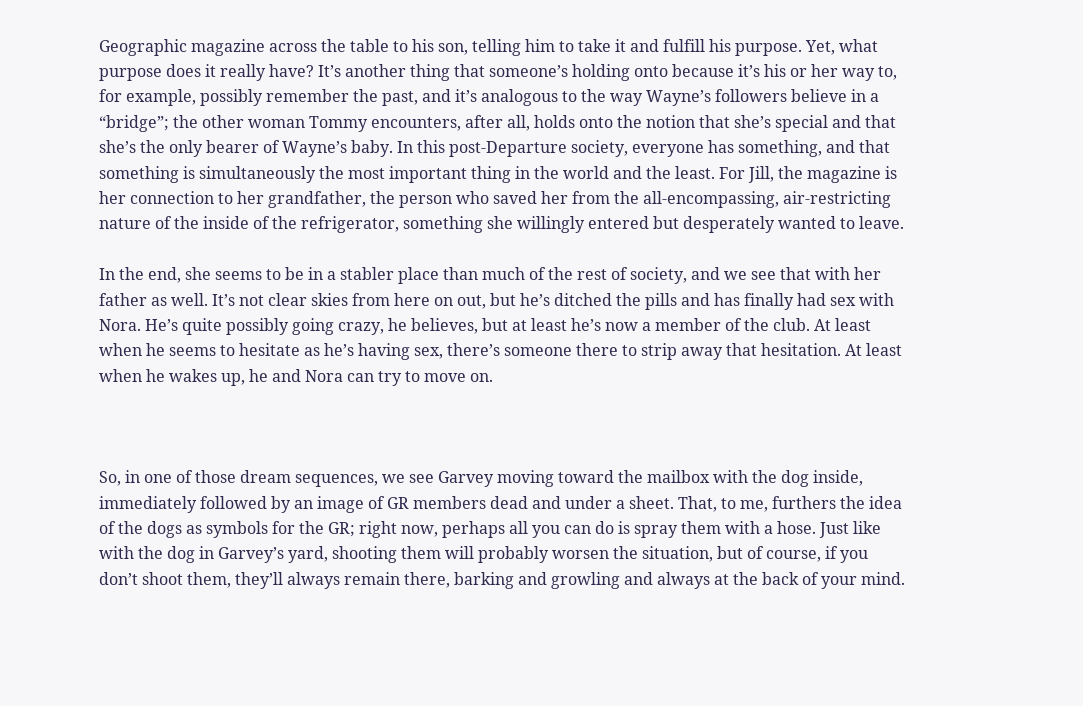Geographic magazine across the table to his son, telling him to take it and fulfill his purpose. Yet, what purpose does it really have? It’s another thing that someone’s holding onto because it’s his or her way to, for example, possibly remember the past, and it’s analogous to the way Wayne’s followers believe in a “bridge”; the other woman Tommy encounters, after all, holds onto the notion that she’s special and that she’s the only bearer of Wayne’s baby. In this post-Departure society, everyone has something, and that something is simultaneously the most important thing in the world and the least. For Jill, the magazine is her connection to her grandfather, the person who saved her from the all-encompassing, air-restricting nature of the inside of the refrigerator, something she willingly entered but desperately wanted to leave.

In the end, she seems to be in a stabler place than much of the rest of society, and we see that with her father as well. It’s not clear skies from here on out, but he’s ditched the pills and has finally had sex with Nora. He’s quite possibly going crazy, he believes, but at least he’s now a member of the club. At least when he seems to hesitate as he’s having sex, there’s someone there to strip away that hesitation. At least when he wakes up, he and Nora can try to move on.



So, in one of those dream sequences, we see Garvey moving toward the mailbox with the dog inside, immediately followed by an image of GR members dead and under a sheet. That, to me, furthers the idea of the dogs as symbols for the GR; right now, perhaps all you can do is spray them with a hose. Just like with the dog in Garvey’s yard, shooting them will probably worsen the situation, but of course, if you don’t shoot them, they’ll always remain there, barking and growling and always at the back of your mind.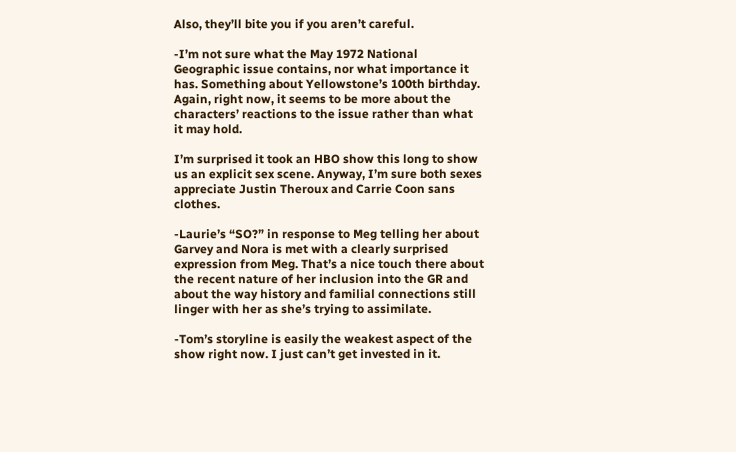Also, they’ll bite you if you aren’t careful.

-I’m not sure what the May 1972 National Geographic issue contains, nor what importance it has. Something about Yellowstone’s 100th birthday. Again, right now, it seems to be more about the characters’ reactions to the issue rather than what it may hold.

I’m surprised it took an HBO show this long to show us an explicit sex scene. Anyway, I’m sure both sexes appreciate Justin Theroux and Carrie Coon sans clothes.

-Laurie’s “SO?” in response to Meg telling her about Garvey and Nora is met with a clearly surprised expression from Meg. That’s a nice touch there about the recent nature of her inclusion into the GR and about the way history and familial connections still linger with her as she’s trying to assimilate.

-Tom’s storyline is easily the weakest aspect of the show right now. I just can’t get invested in it.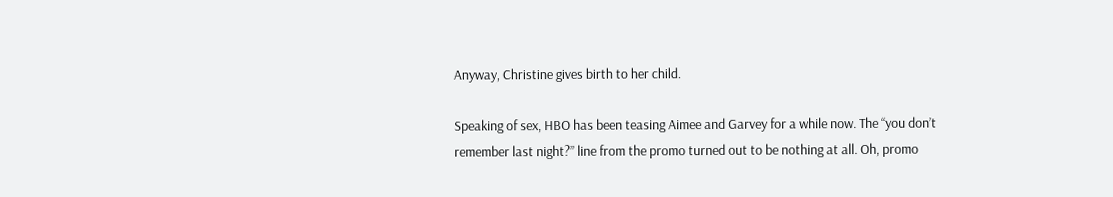Anyway, Christine gives birth to her child.

Speaking of sex, HBO has been teasing Aimee and Garvey for a while now. The “you don’t remember last night?” line from the promo turned out to be nothing at all. Oh, promo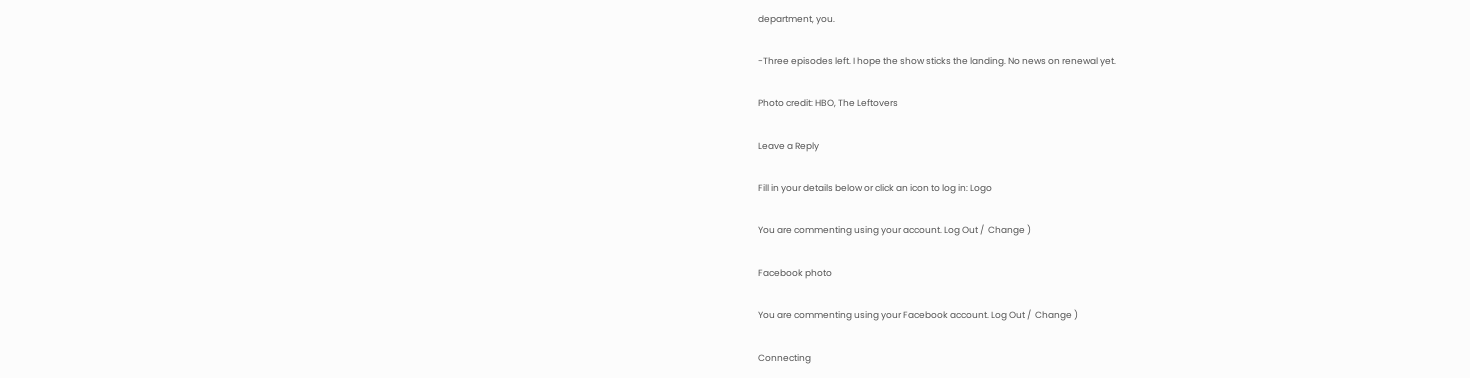department, you.

-Three episodes left. I hope the show sticks the landing. No news on renewal yet.

Photo credit: HBO, The Leftovers

Leave a Reply

Fill in your details below or click an icon to log in: Logo

You are commenting using your account. Log Out /  Change )

Facebook photo

You are commenting using your Facebook account. Log Out /  Change )

Connecting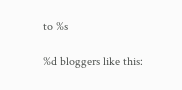to %s

%d bloggers like this: